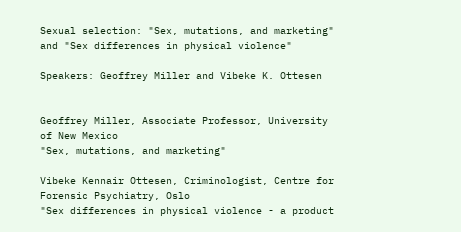Sexual selection: "Sex, mutations, and marketing" and "Sex differences in physical violence"

Speakers: Geoffrey Miller and Vibeke K. Ottesen


Geoffrey Miller, Associate Professor, University of New Mexico
"Sex, mutations, and marketing"

Vibeke Kennair Ottesen, Criminologist, Centre for Forensic Psychiatry, Oslo
"Sex differences in physical violence - a product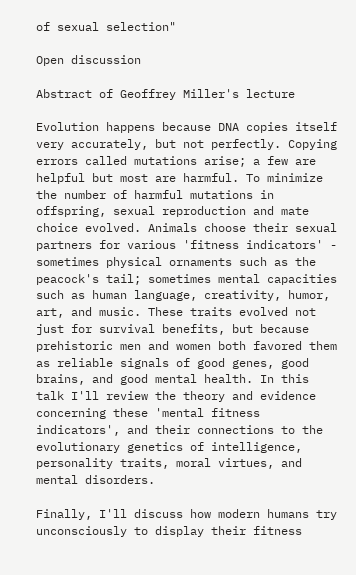of sexual selection"

Open discussion

Abstract of Geoffrey Miller's lecture

Evolution happens because DNA copies itself very accurately, but not perfectly. Copying errors called mutations arise; a few are helpful but most are harmful. To minimize the number of harmful mutations in offspring, sexual reproduction and mate choice evolved. Animals choose their sexual partners for various 'fitness indicators' - sometimes physical ornaments such as the peacock's tail; sometimes mental capacities such as human language, creativity, humor, art, and music. These traits evolved not just for survival benefits, but because prehistoric men and women both favored them as reliable signals of good genes, good brains, and good mental health. In this talk I'll review the theory and evidence concerning these 'mental fitness indicators', and their connections to the evolutionary genetics of intelligence, personality traits, moral virtues, and mental disorders.

Finally, I'll discuss how modern humans try unconsciously to display their fitness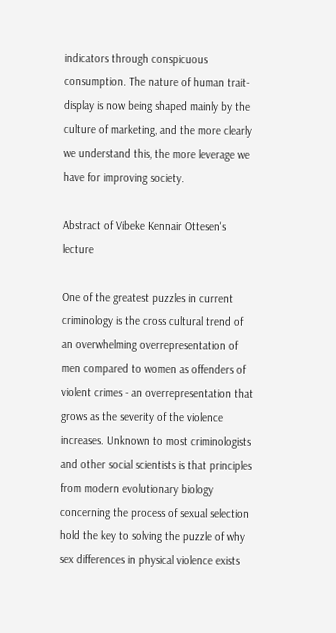indicators through conspicuous consumption. The nature of human trait-display is now being shaped mainly by the culture of marketing, and the more clearly we understand this, the more leverage we have for improving society.

Abstract of Vibeke Kennair Ottesen's lecture

One of the greatest puzzles in current criminology is the cross cultural trend of an overwhelming overrepresentation of men compared to women as offenders of violent crimes - an overrepresentation that grows as the severity of the violence increases. Unknown to most criminologists and other social scientists is that principles from modern evolutionary biology concerning the process of sexual selection hold the key to solving the puzzle of why sex differences in physical violence exists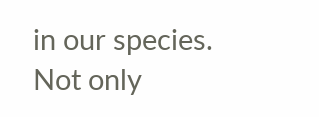in our species. Not only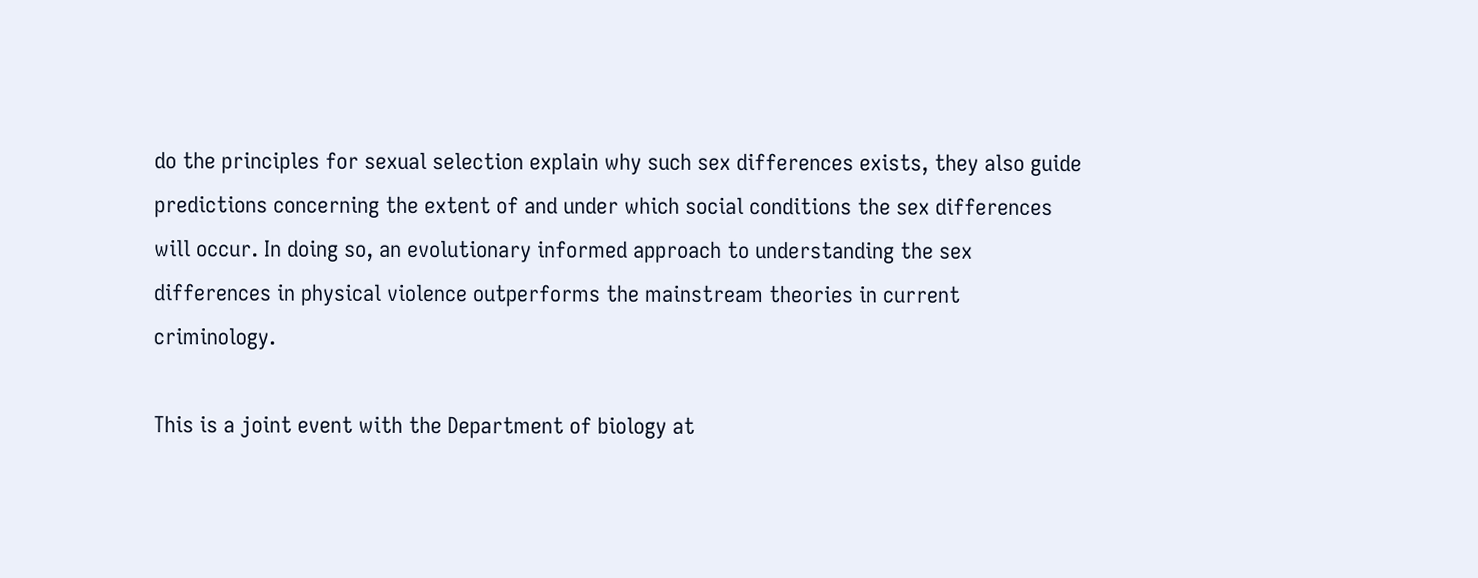do the principles for sexual selection explain why such sex differences exists, they also guide predictions concerning the extent of and under which social conditions the sex differences will occur. In doing so, an evolutionary informed approach to understanding the sex differences in physical violence outperforms the mainstream theories in current criminology.

This is a joint event with the Department of biology at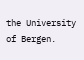the University of Bergen.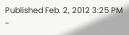Published Feb. 2, 2012 3:25 PM -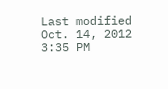Last modified Oct. 14, 2012 3:35 PM